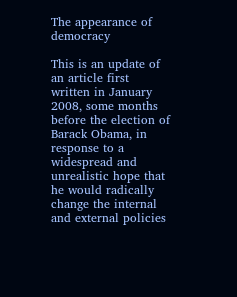The appearance of democracy

This is an update of an article first written in January 2008, some months before the election of Barack Obama, in response to a widespread and unrealistic hope that he would radically change the internal and external policies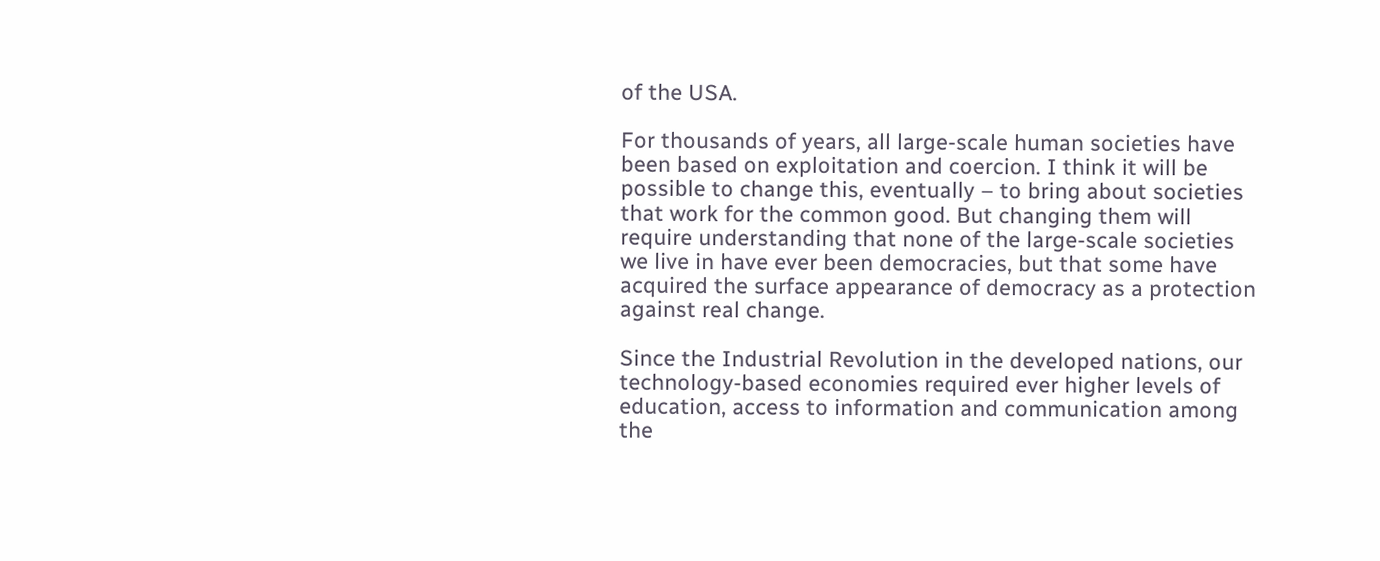of the USA.

For thousands of years, all large-scale human societies have been based on exploitation and coercion. I think it will be possible to change this, eventually – to bring about societies that work for the common good. But changing them will require understanding that none of the large-scale societies we live in have ever been democracies, but that some have acquired the surface appearance of democracy as a protection against real change.

Since the Industrial Revolution in the developed nations, our technology-based economies required ever higher levels of education, access to information and communication among the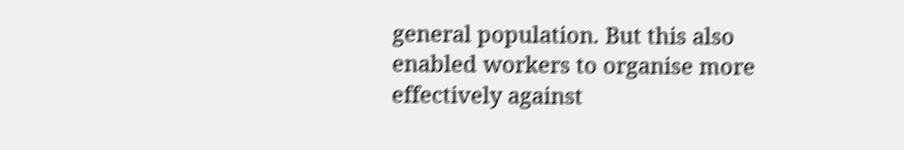general population. But this also enabled workers to organise more effectively against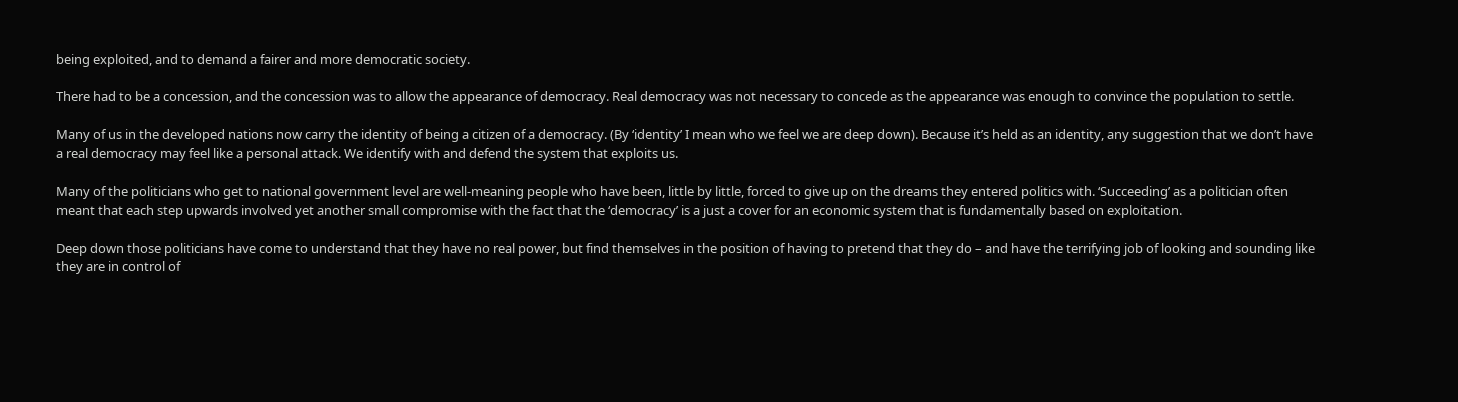being exploited, and to demand a fairer and more democratic society.

There had to be a concession, and the concession was to allow the appearance of democracy. Real democracy was not necessary to concede as the appearance was enough to convince the population to settle.

Many of us in the developed nations now carry the identity of being a citizen of a democracy. (By ‘identity’ I mean who we feel we are deep down). Because it’s held as an identity, any suggestion that we don’t have a real democracy may feel like a personal attack. We identify with and defend the system that exploits us.

Many of the politicians who get to national government level are well-meaning people who have been, little by little, forced to give up on the dreams they entered politics with. ‘Succeeding’ as a politician often meant that each step upwards involved yet another small compromise with the fact that the ‘democracy’ is a just a cover for an economic system that is fundamentally based on exploitation.

Deep down those politicians have come to understand that they have no real power, but find themselves in the position of having to pretend that they do – and have the terrifying job of looking and sounding like they are in control of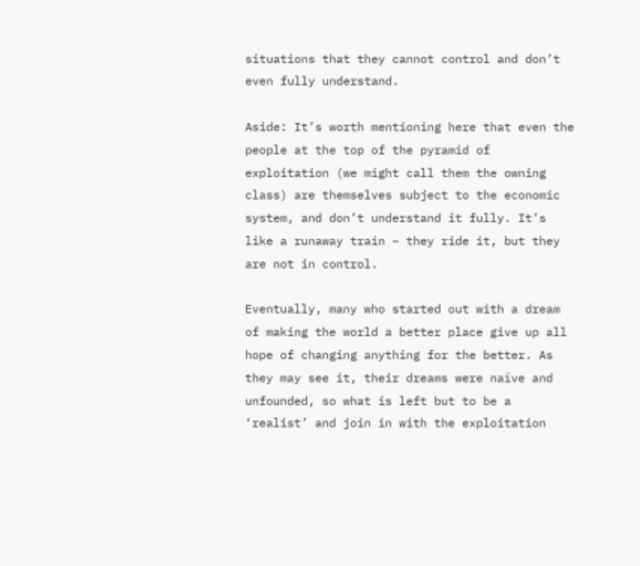situations that they cannot control and don’t even fully understand.

Aside: It’s worth mentioning here that even the people at the top of the pyramid of exploitation (we might call them the owning class) are themselves subject to the economic system, and don’t understand it fully. It’s like a runaway train – they ride it, but they are not in control.

Eventually, many who started out with a dream of making the world a better place give up all hope of changing anything for the better. As they may see it, their dreams were naïve and unfounded, so what is left but to be a ‘realist’ and join in with the exploitation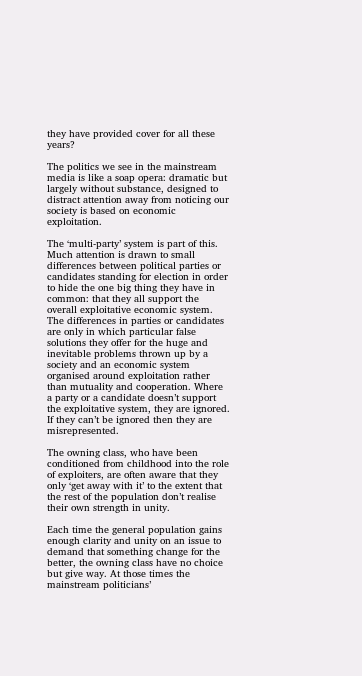they have provided cover for all these years?

The politics we see in the mainstream media is like a soap opera: dramatic but largely without substance, designed to distract attention away from noticing our society is based on economic exploitation.

The ‘multi-party’ system is part of this. Much attention is drawn to small differences between political parties or candidates standing for election in order to hide the one big thing they have in common: that they all support the overall exploitative economic system. The differences in parties or candidates are only in which particular false solutions they offer for the huge and inevitable problems thrown up by a society and an economic system organised around exploitation rather than mutuality and cooperation. Where a party or a candidate doesn’t support the exploitative system, they are ignored. If they can’t be ignored then they are misrepresented.

The owning class, who have been conditioned from childhood into the role of exploiters, are often aware that they only ‘get away with it’ to the extent that the rest of the population don’t realise their own strength in unity.

Each time the general population gains enough clarity and unity on an issue to demand that something change for the better, the owning class have no choice but give way. At those times the mainstream politicians’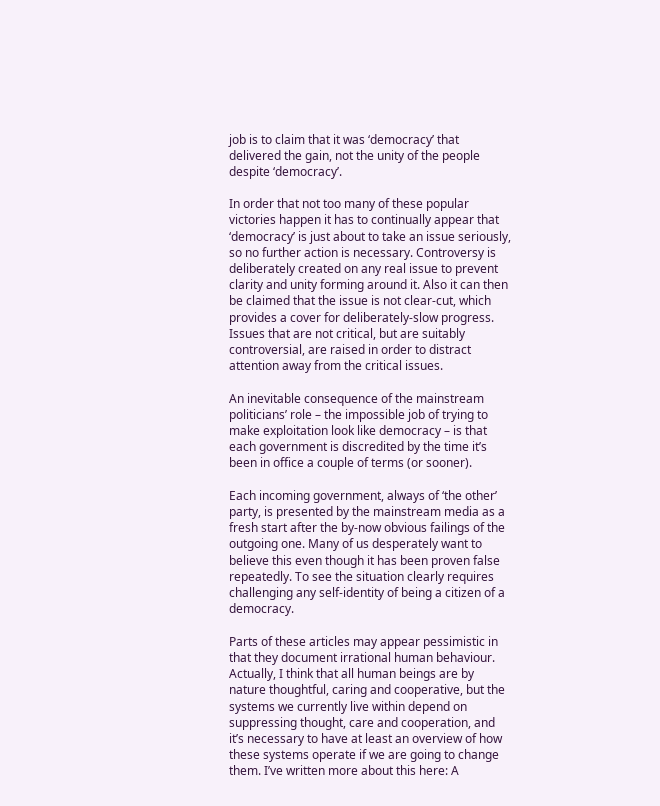job is to claim that it was ‘democracy’ that delivered the gain, not the unity of the people despite ‘democracy’.

In order that not too many of these popular victories happen it has to continually appear that ‘democracy’ is just about to take an issue seriously, so no further action is necessary. Controversy is deliberately created on any real issue to prevent clarity and unity forming around it. Also it can then be claimed that the issue is not clear-cut, which provides a cover for deliberately-slow progress. Issues that are not critical, but are suitably controversial, are raised in order to distract attention away from the critical issues.

An inevitable consequence of the mainstream politicians’ role – the impossible job of trying to make exploitation look like democracy – is that each government is discredited by the time it’s been in office a couple of terms (or sooner).

Each incoming government, always of ‘the other’ party, is presented by the mainstream media as a fresh start after the by-now obvious failings of the outgoing one. Many of us desperately want to believe this even though it has been proven false repeatedly. To see the situation clearly requires challenging any self-identity of being a citizen of a democracy.

Parts of these articles may appear pessimistic in that they document irrational human behaviour. Actually, I think that all human beings are by nature thoughtful, caring and cooperative, but the systems we currently live within depend on suppressing thought, care and cooperation, and it’s necessary to have at least an overview of how these systems operate if we are going to change them. I’ve written more about this here: A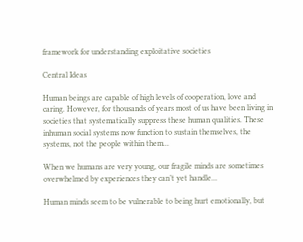framework for understanding exploitative societies

Central Ideas

Human beings are capable of high levels of cooperation, love and caring. However, for thousands of years most of us have been living in societies that systematically suppress these human qualities. These inhuman social systems now function to sustain themselves, the systems, not the people within them...

When we humans are very young, our fragile minds are sometimes overwhelmed by experiences they can’t yet handle...

Human minds seem to be vulnerable to being hurt emotionally, but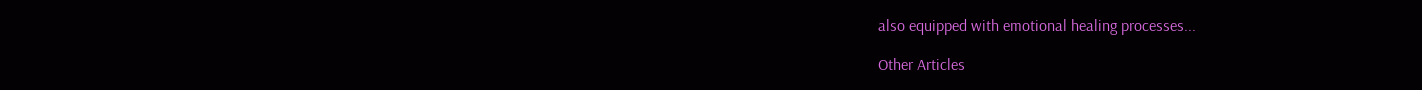also equipped with emotional healing processes...

Other Articles